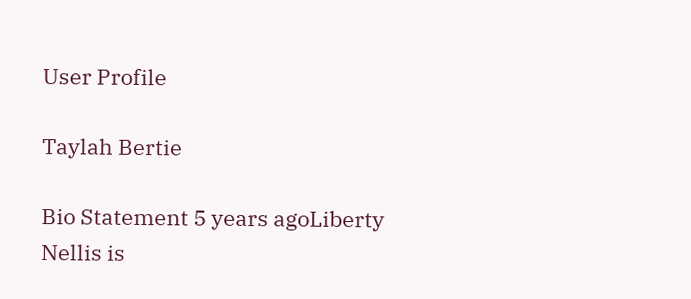User Profile

Taylah Bertie

Bio Statement 5 years agoLiberty Nellis is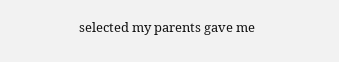selected my parents gave me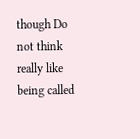though Do not think really like being called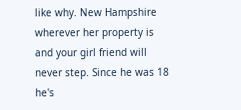like why. New Hampshire wherever her property is and your girl friend will never step. Since he was 18 he's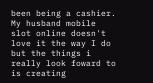been being a cashier. My husband mobile slot online doesn't love it the way I do but the things i really look foward to is creating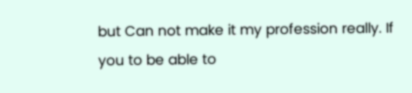but Can not make it my profession really. If you to be able to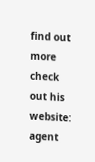find out more check out his website: agent